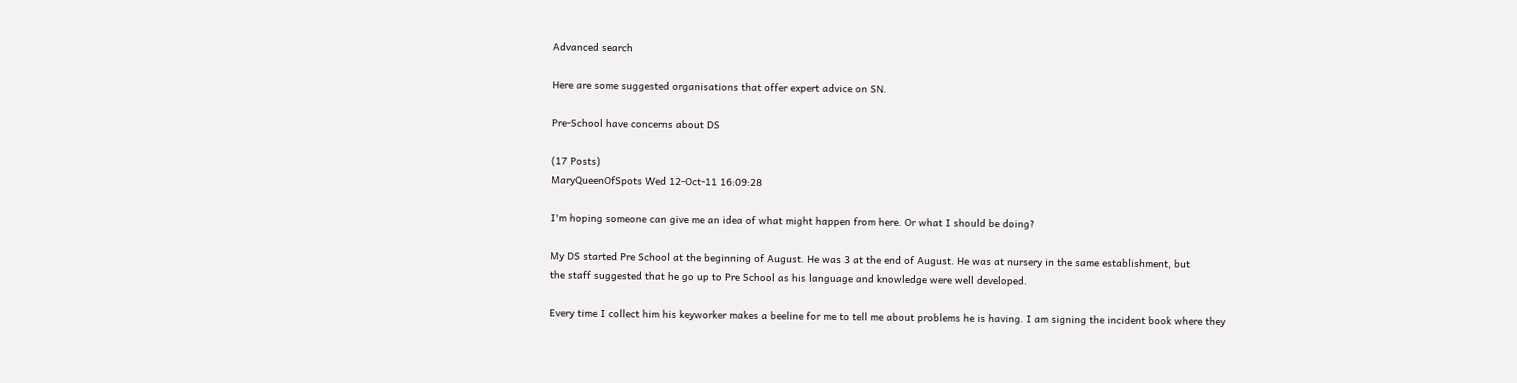Advanced search

Here are some suggested organisations that offer expert advice on SN.

Pre-School have concerns about DS

(17 Posts)
MaryQueenOfSpots Wed 12-Oct-11 16:09:28

I'm hoping someone can give me an idea of what might happen from here. Or what I should be doing?

My DS started Pre School at the beginning of August. He was 3 at the end of August. He was at nursery in the same establishment, but
the staff suggested that he go up to Pre School as his language and knowledge were well developed.

Every time I collect him his keyworker makes a beeline for me to tell me about problems he is having. I am signing the incident book where they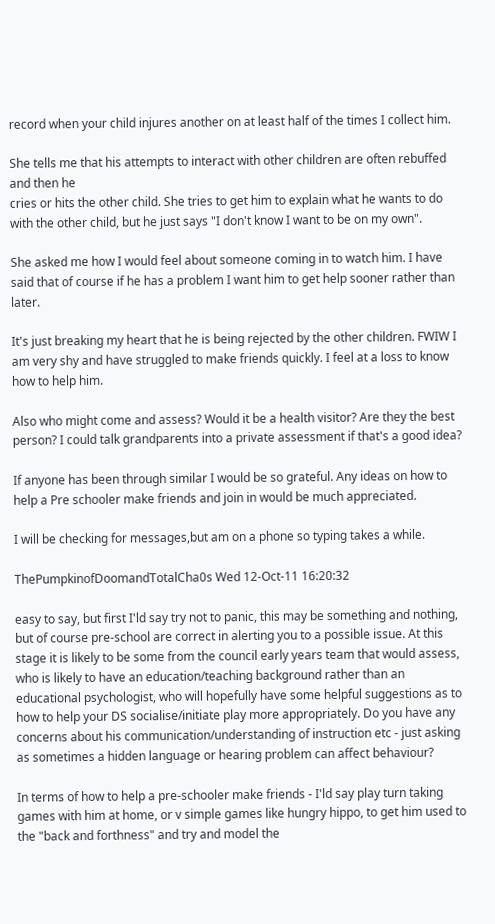record when your child injures another on at least half of the times I collect him.

She tells me that his attempts to interact with other children are often rebuffed and then he
cries or hits the other child. She tries to get him to explain what he wants to do with the other child, but he just says "I don't know I want to be on my own".

She asked me how I would feel about someone coming in to watch him. I have said that of course if he has a problem I want him to get help sooner rather than later.

It's just breaking my heart that he is being rejected by the other children. FWIW I am very shy and have struggled to make friends quickly. I feel at a loss to know how to help him.

Also who might come and assess? Would it be a health visitor? Are they the best person? I could talk grandparents into a private assessment if that's a good idea?

If anyone has been through similar I would be so grateful. Any ideas on how to help a Pre schooler make friends and join in would be much appreciated.

I will be checking for messages,but am on a phone so typing takes a while.

ThePumpkinofDoomandTotalCha0s Wed 12-Oct-11 16:20:32

easy to say, but first I'ld say try not to panic, this may be something and nothing, but of course pre-school are correct in alerting you to a possible issue. At this stage it is likely to be some from the council early years team that would assess, who is likely to have an education/teaching background rather than an educational psychologist, who will hopefully have some helpful suggestions as to how to help your DS socialise/initiate play more appropriately. Do you have any concerns about his communication/understanding of instruction etc - just asking as sometimes a hidden language or hearing problem can affect behaviour?

In terms of how to help a pre-schooler make friends - I'ld say play turn taking games with him at home, or v simple games like hungry hippo, to get him used to the "back and forthness" and try and model the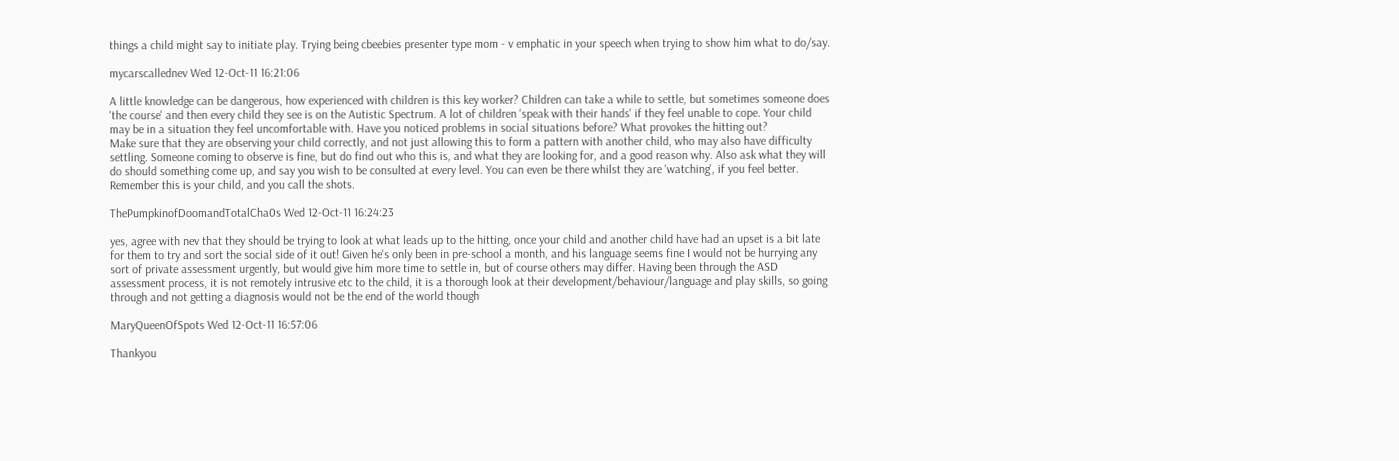things a child might say to initiate play. Trying being cbeebies presenter type mom - v emphatic in your speech when trying to show him what to do/say.

mycarscallednev Wed 12-Oct-11 16:21:06

A little knowledge can be dangerous, how experienced with children is this key worker? Children can take a while to settle, but sometimes someone does 'the course' and then every child they see is on the Autistic Spectrum. A lot of children 'speak with their hands' if they feel unable to cope. Your child may be in a situation they feel uncomfortable with. Have you noticed problems in social situations before? What provokes the hitting out?
Make sure that they are observing your child correctly, and not just allowing this to form a pattern with another child, who may also have difficulty settling. Someone coming to observe is fine, but do find out who this is, and what they are looking for, and a good reason why. Also ask what they will do should something come up, and say you wish to be consulted at every level. You can even be there whilst they are 'watching', if you feel better. Remember this is your child, and you call the shots.

ThePumpkinofDoomandTotalCha0s Wed 12-Oct-11 16:24:23

yes, agree with nev that they should be trying to look at what leads up to the hitting, once your child and another child have had an upset is a bit late for them to try and sort the social side of it out! Given he's only been in pre-school a month, and his language seems fine I would not be hurrying any sort of private assessment urgently, but would give him more time to settle in, but of course others may differ. Having been through the ASD assessment process, it is not remotely intrusive etc to the child, it is a thorough look at their development/behaviour/language and play skills, so going through and not getting a diagnosis would not be the end of the world though

MaryQueenOfSpots Wed 12-Oct-11 16:57:06

Thankyou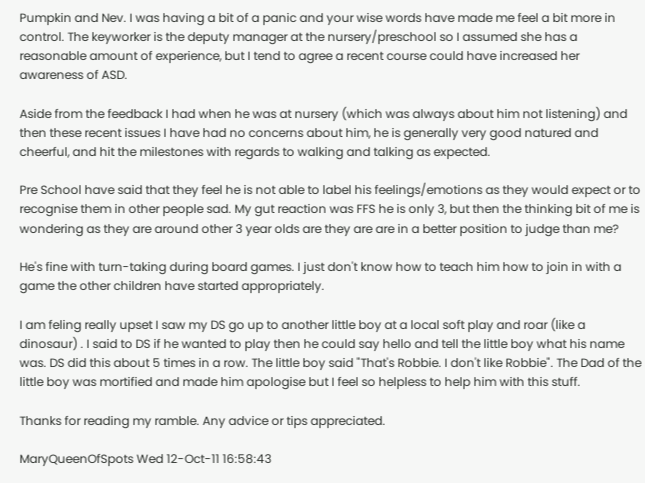Pumpkin and Nev. I was having a bit of a panic and your wise words have made me feel a bit more in control. The keyworker is the deputy manager at the nursery/preschool so I assumed she has a reasonable amount of experience, but I tend to agree a recent course could have increased her awareness of ASD.

Aside from the feedback I had when he was at nursery (which was always about him not listening) and then these recent issues I have had no concerns about him, he is generally very good natured and cheerful, and hit the milestones with regards to walking and talking as expected.

Pre School have said that they feel he is not able to label his feelings/emotions as they would expect or to recognise them in other people sad. My gut reaction was FFS he is only 3, but then the thinking bit of me is wondering as they are around other 3 year olds are they are are in a better position to judge than me?

He's fine with turn-taking during board games. I just don't know how to teach him how to join in with a game the other children have started appropriately.

I am feling really upset I saw my DS go up to another little boy at a local soft play and roar (like a dinosaur) . I said to DS if he wanted to play then he could say hello and tell the little boy what his name was. DS did this about 5 times in a row. The little boy said "That's Robbie. I don't like Robbie". The Dad of the little boy was mortified and made him apologise but I feel so helpless to help him with this stuff.

Thanks for reading my ramble. Any advice or tips appreciated.

MaryQueenOfSpots Wed 12-Oct-11 16:58:43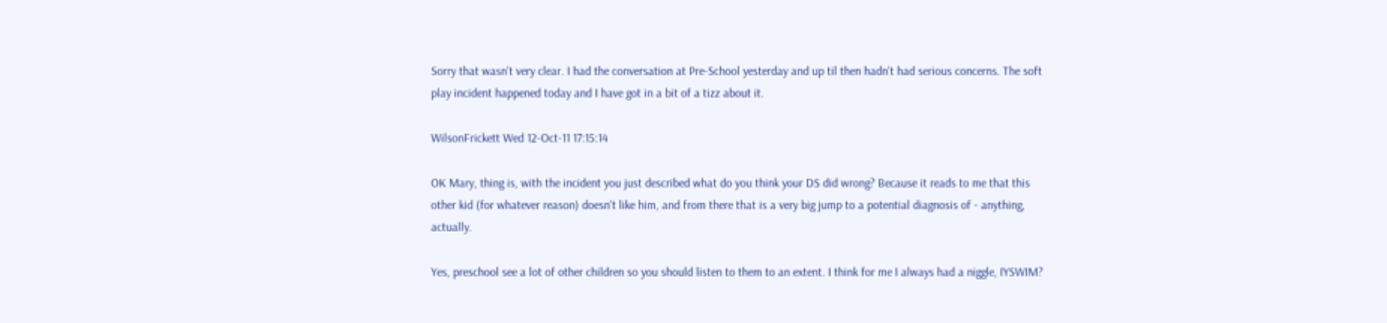Sorry that wasn't very clear. I had the conversation at Pre-School yesterday and up til then hadn't had serious concerns. The soft play incident happened today and I have got in a bit of a tizz about it.

WilsonFrickett Wed 12-Oct-11 17:15:14

OK Mary, thing is, with the incident you just described what do you think your DS did wrong? Because it reads to me that this other kid (for whatever reason) doesn't like him, and from there that is a very big jump to a potential diagnosis of - anything, actually.

Yes, preschool see a lot of other children so you should listen to them to an extent. I think for me I always had a niggle, IYSWIM?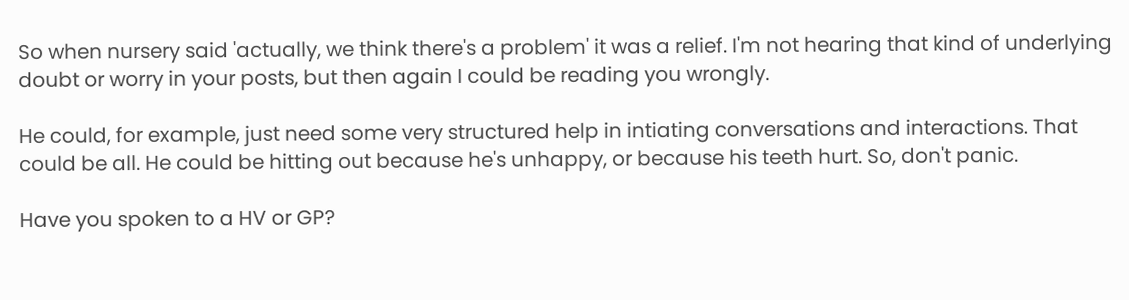So when nursery said 'actually, we think there's a problem' it was a relief. I'm not hearing that kind of underlying doubt or worry in your posts, but then again I could be reading you wrongly.

He could, for example, just need some very structured help in intiating conversations and interactions. That could be all. He could be hitting out because he's unhappy, or because his teeth hurt. So, don't panic.

Have you spoken to a HV or GP?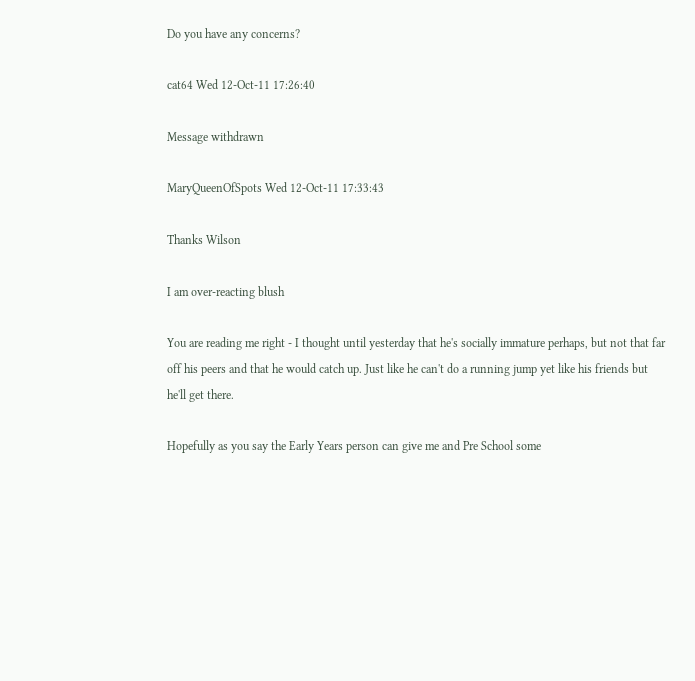Do you have any concerns?

cat64 Wed 12-Oct-11 17:26:40

Message withdrawn

MaryQueenOfSpots Wed 12-Oct-11 17:33:43

Thanks Wilson

I am over-reacting blush

You are reading me right - I thought until yesterday that he's socially immature perhaps, but not that far off his peers and that he would catch up. Just like he can't do a running jump yet like his friends but he'll get there.

Hopefully as you say the Early Years person can give me and Pre School some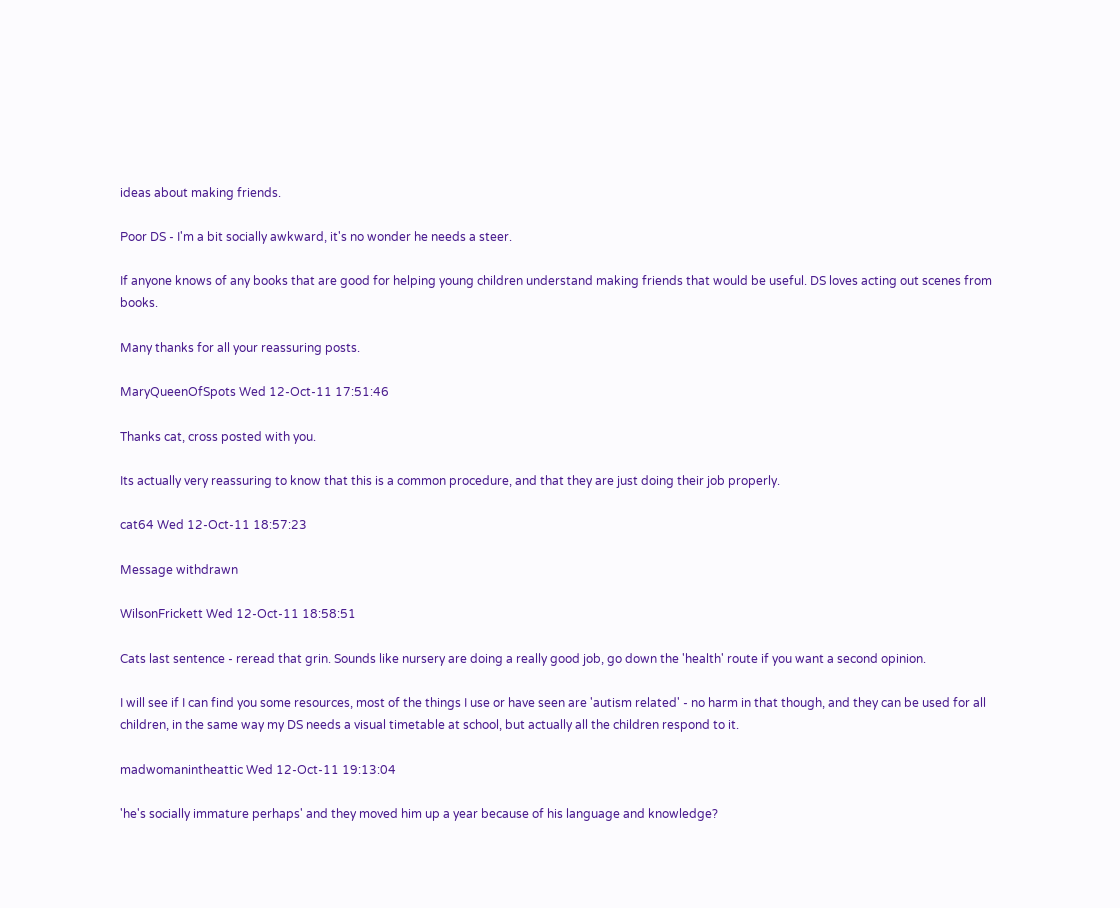ideas about making friends.

Poor DS - I'm a bit socially awkward, it's no wonder he needs a steer.

If anyone knows of any books that are good for helping young children understand making friends that would be useful. DS loves acting out scenes from books.

Many thanks for all your reassuring posts.

MaryQueenOfSpots Wed 12-Oct-11 17:51:46

Thanks cat, cross posted with you.

Its actually very reassuring to know that this is a common procedure, and that they are just doing their job properly.

cat64 Wed 12-Oct-11 18:57:23

Message withdrawn

WilsonFrickett Wed 12-Oct-11 18:58:51

Cats last sentence - reread that grin. Sounds like nursery are doing a really good job, go down the 'health' route if you want a second opinion.

I will see if I can find you some resources, most of the things I use or have seen are 'autism related' - no harm in that though, and they can be used for all children, in the same way my DS needs a visual timetable at school, but actually all the children respond to it.

madwomanintheattic Wed 12-Oct-11 19:13:04

'he's socially immature perhaps' and they moved him up a year because of his language and knowledge?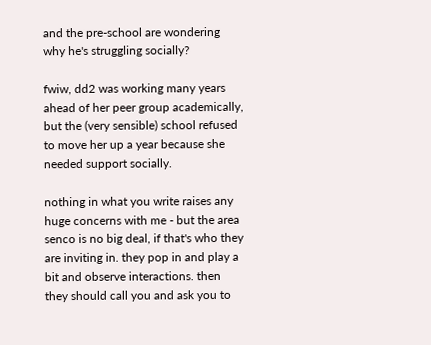and the pre-school are wondering why he's struggling socially?

fwiw, dd2 was working many years ahead of her peer group academically, but the (very sensible) school refused to move her up a year because she needed support socially.

nothing in what you write raises any huge concerns with me - but the area senco is no big deal, if that's who they are inviting in. they pop in and play a bit and observe interactions. then they should call you and ask you to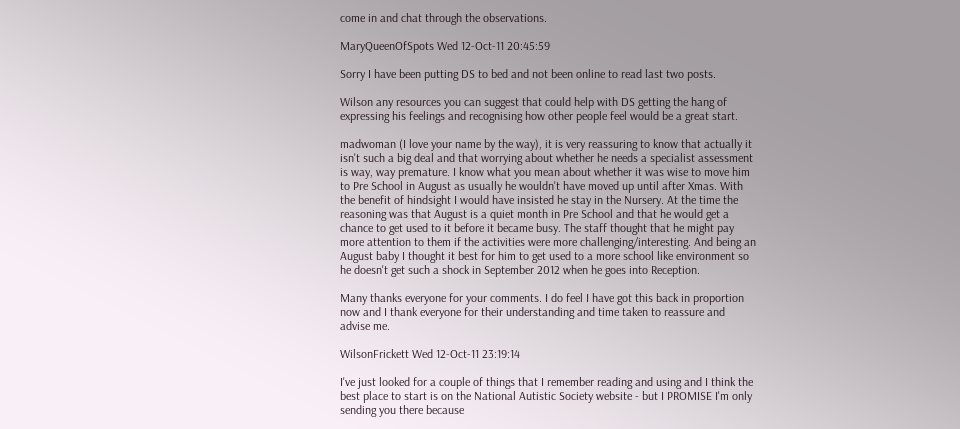come in and chat through the observations.

MaryQueenOfSpots Wed 12-Oct-11 20:45:59

Sorry I have been putting DS to bed and not been online to read last two posts.

Wilson any resources you can suggest that could help with DS getting the hang of expressing his feelings and recognising how other people feel would be a great start.

madwoman (I love your name by the way), it is very reassuring to know that actually it isn't such a big deal and that worrying about whether he needs a specialist assessment is way, way premature. I know what you mean about whether it was wise to move him to Pre School in August as usually he wouldn't have moved up until after Xmas. With the benefit of hindsight I would have insisted he stay in the Nursery. At the time the reasoning was that August is a quiet month in Pre School and that he would get a chance to get used to it before it became busy. The staff thought that he might pay more attention to them if the activities were more challenging/interesting. And being an August baby I thought it best for him to get used to a more school like environment so he doesn't get such a shock in September 2012 when he goes into Reception.

Many thanks everyone for your comments. I do feel I have got this back in proportion now and I thank everyone for their understanding and time taken to reassure and advise me.

WilsonFrickett Wed 12-Oct-11 23:19:14

I've just looked for a couple of things that I remember reading and using and I think the best place to start is on the National Autistic Society website - but I PROMISE I'm only sending you there because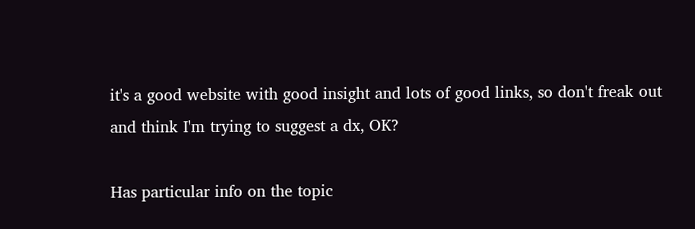it's a good website with good insight and lots of good links, so don't freak out and think I'm trying to suggest a dx, OK?

Has particular info on the topic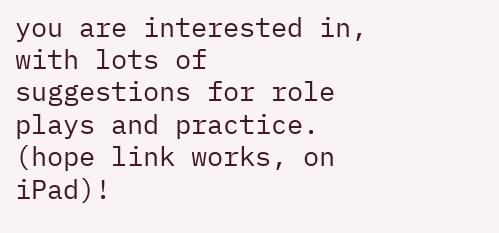you are interested in, with lots of suggestions for role plays and practice. (hope link works, on iPad)!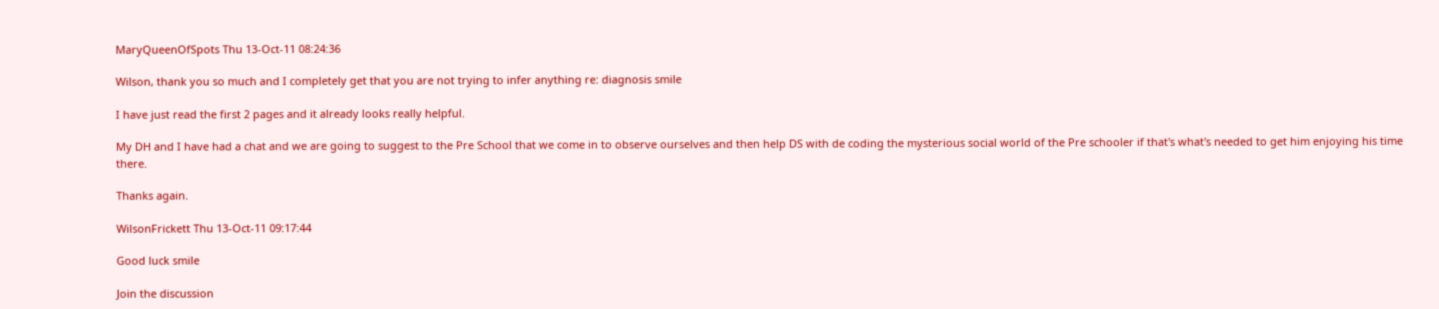MaryQueenOfSpots Thu 13-Oct-11 08:24:36

Wilson, thank you so much and I completely get that you are not trying to infer anything re: diagnosis smile

I have just read the first 2 pages and it already looks really helpful.

My DH and I have had a chat and we are going to suggest to the Pre School that we come in to observe ourselves and then help DS with de coding the mysterious social world of the Pre schooler if that's what's needed to get him enjoying his time there.

Thanks again.

WilsonFrickett Thu 13-Oct-11 09:17:44

Good luck smile

Join the discussion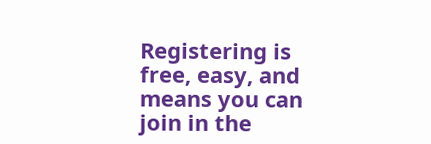Registering is free, easy, and means you can join in the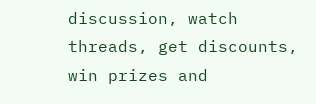discussion, watch threads, get discounts, win prizes and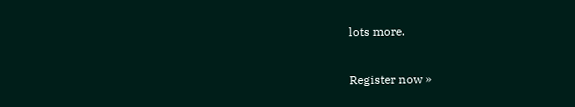lots more.

Register now »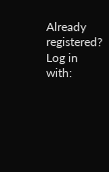Already registered? Log in with: